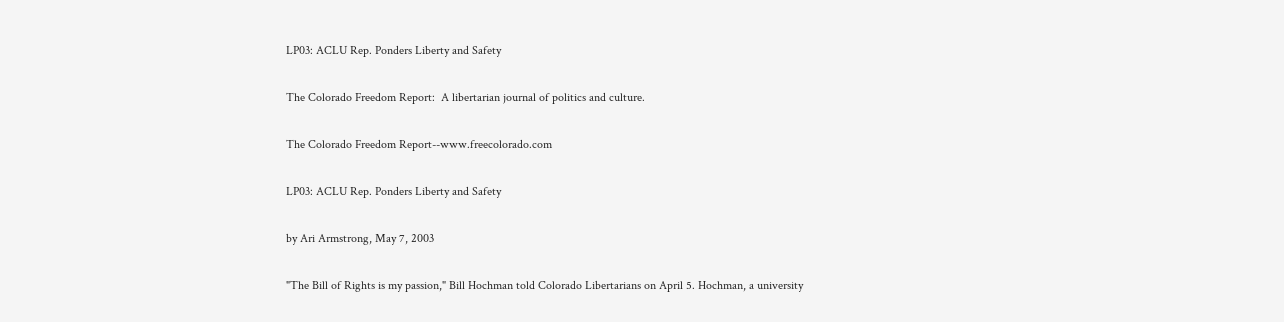LP03: ACLU Rep. Ponders Liberty and Safety

The Colorado Freedom Report:  A libertarian journal of politics and culture.

The Colorado Freedom Report--www.freecolorado.com

LP03: ACLU Rep. Ponders Liberty and Safety

by Ari Armstrong, May 7, 2003

"The Bill of Rights is my passion," Bill Hochman told Colorado Libertarians on April 5. Hochman, a university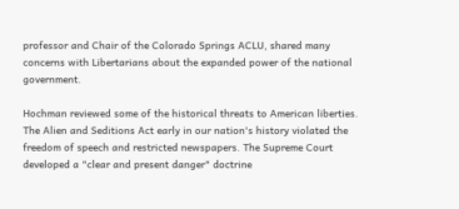professor and Chair of the Colorado Springs ACLU, shared many concerns with Libertarians about the expanded power of the national government.

Hochman reviewed some of the historical threats to American liberties. The Alien and Seditions Act early in our nation's history violated the freedom of speech and restricted newspapers. The Supreme Court developed a "clear and present danger" doctrine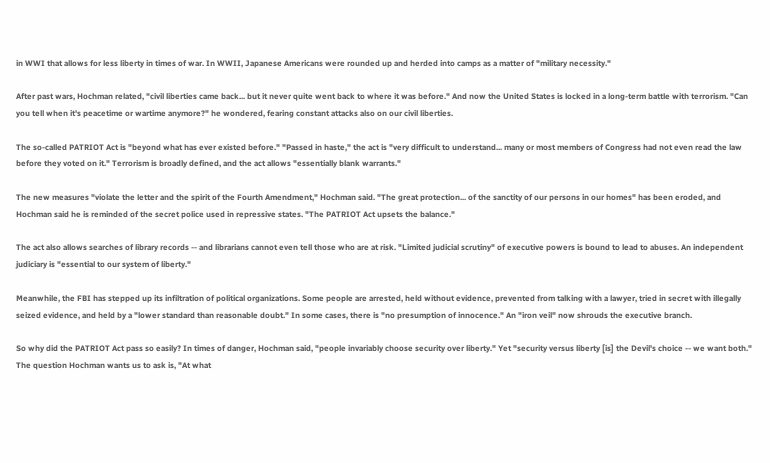in WWI that allows for less liberty in times of war. In WWII, Japanese Americans were rounded up and herded into camps as a matter of "military necessity."

After past wars, Hochman related, "civil liberties came back... but it never quite went back to where it was before." And now the United States is locked in a long-term battle with terrorism. "Can you tell when it's peacetime or wartime anymore?" he wondered, fearing constant attacks also on our civil liberties.

The so-called PATRIOT Act is "beyond what has ever existed before." "Passed in haste," the act is "very difficult to understand... many or most members of Congress had not even read the law before they voted on it." Terrorism is broadly defined, and the act allows "essentially blank warrants."

The new measures "violate the letter and the spirit of the Fourth Amendment," Hochman said. "The great protection... of the sanctity of our persons in our homes" has been eroded, and Hochman said he is reminded of the secret police used in repressive states. "The PATRIOT Act upsets the balance."

The act also allows searches of library records -- and librarians cannot even tell those who are at risk. "Limited judicial scrutiny" of executive powers is bound to lead to abuses. An independent judiciary is "essential to our system of liberty."

Meanwhile, the FBI has stepped up its infiltration of political organizations. Some people are arrested, held without evidence, prevented from talking with a lawyer, tried in secret with illegally seized evidence, and held by a "lower standard than reasonable doubt." In some cases, there is "no presumption of innocence." An "iron veil" now shrouds the executive branch.

So why did the PATRIOT Act pass so easily? In times of danger, Hochman said, "people invariably choose security over liberty." Yet "security versus liberty [is] the Devil's choice -- we want both." The question Hochman wants us to ask is, "At what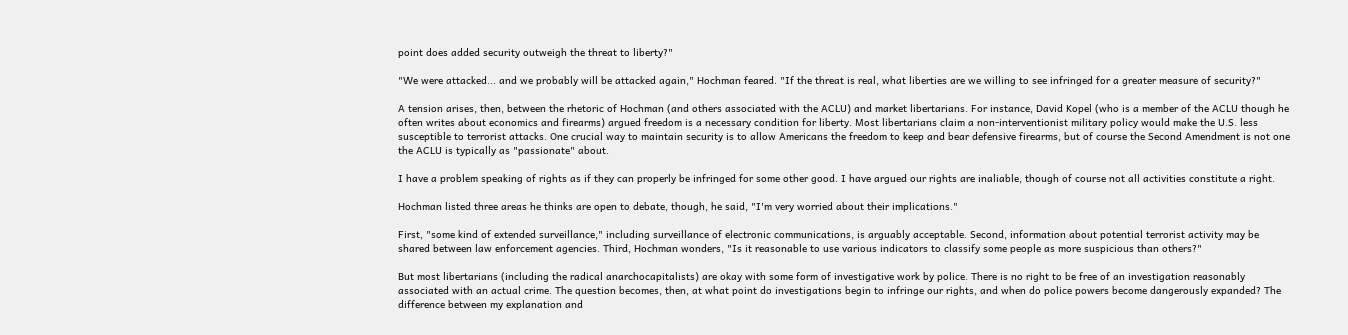point does added security outweigh the threat to liberty?"

"We were attacked... and we probably will be attacked again," Hochman feared. "If the threat is real, what liberties are we willing to see infringed for a greater measure of security?"

A tension arises, then, between the rhetoric of Hochman (and others associated with the ACLU) and market libertarians. For instance, David Kopel (who is a member of the ACLU though he often writes about economics and firearms) argued freedom is a necessary condition for liberty. Most libertarians claim a non-interventionist military policy would make the U.S. less susceptible to terrorist attacks. One crucial way to maintain security is to allow Americans the freedom to keep and bear defensive firearms, but of course the Second Amendment is not one the ACLU is typically as "passionate" about.

I have a problem speaking of rights as if they can properly be infringed for some other good. I have argued our rights are inaliable, though of course not all activities constitute a right.

Hochman listed three areas he thinks are open to debate, though, he said, "I'm very worried about their implications."

First, "some kind of extended surveillance," including surveillance of electronic communications, is arguably acceptable. Second, information about potential terrorist activity may be shared between law enforcement agencies. Third, Hochman wonders, "Is it reasonable to use various indicators to classify some people as more suspicious than others?"

But most libertarians (including the radical anarchocapitalists) are okay with some form of investigative work by police. There is no right to be free of an investigation reasonably associated with an actual crime. The question becomes, then, at what point do investigations begin to infringe our rights, and when do police powers become dangerously expanded? The difference between my explanation and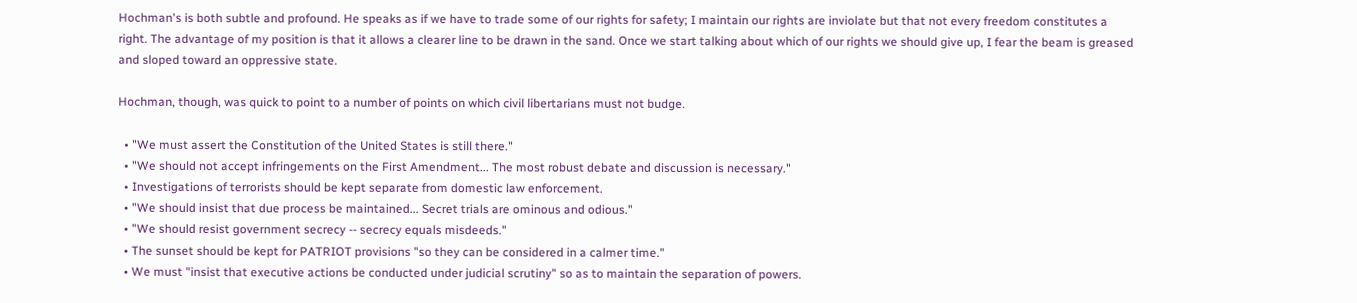Hochman's is both subtle and profound. He speaks as if we have to trade some of our rights for safety; I maintain our rights are inviolate but that not every freedom constitutes a right. The advantage of my position is that it allows a clearer line to be drawn in the sand. Once we start talking about which of our rights we should give up, I fear the beam is greased and sloped toward an oppressive state.

Hochman, though, was quick to point to a number of points on which civil libertarians must not budge.

  • "We must assert the Constitution of the United States is still there."
  • "We should not accept infringements on the First Amendment... The most robust debate and discussion is necessary."
  • Investigations of terrorists should be kept separate from domestic law enforcement.
  • "We should insist that due process be maintained... Secret trials are ominous and odious."
  • "We should resist government secrecy -- secrecy equals misdeeds."
  • The sunset should be kept for PATRIOT provisions "so they can be considered in a calmer time."
  • We must "insist that executive actions be conducted under judicial scrutiny" so as to maintain the separation of powers.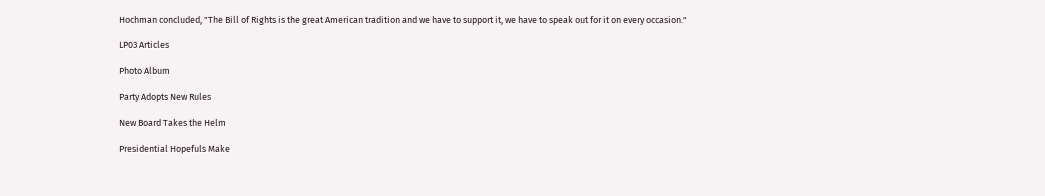Hochman concluded, "The Bill of Rights is the great American tradition and we have to support it, we have to speak out for it on every occasion."

LP03 Articles

Photo Album

Party Adopts New Rules

New Board Takes the Helm

Presidential Hopefuls Make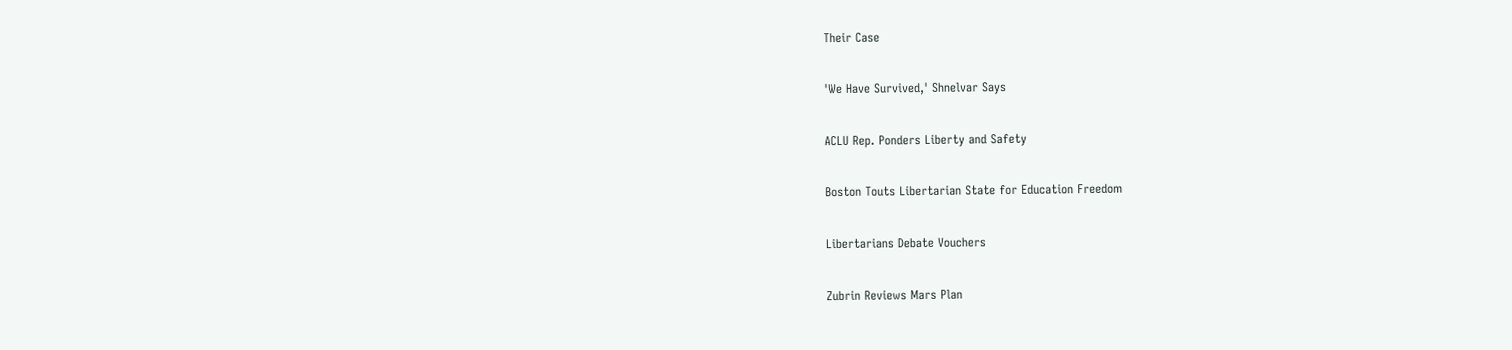Their Case

'We Have Survived,' Shnelvar Says

ACLU Rep. Ponders Liberty and Safety

Boston Touts Libertarian State for Education Freedom

Libertarians Debate Vouchers

Zubrin Reviews Mars Plan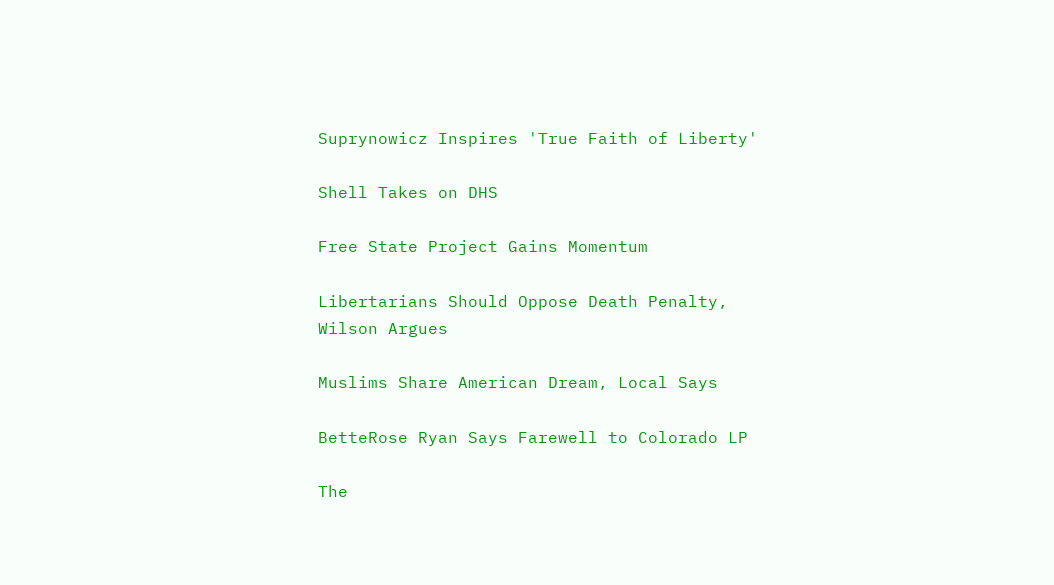Suprynowicz Inspires 'True Faith of Liberty'

Shell Takes on DHS

Free State Project Gains Momentum

Libertarians Should Oppose Death Penalty, Wilson Argues

Muslims Share American Dream, Local Says

BetteRose Ryan Says Farewell to Colorado LP

The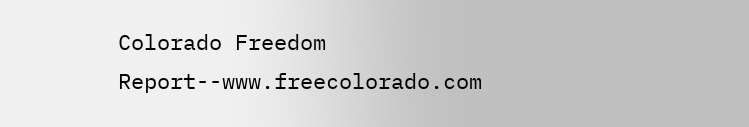Colorado Freedom Report--www.freecolorado.com